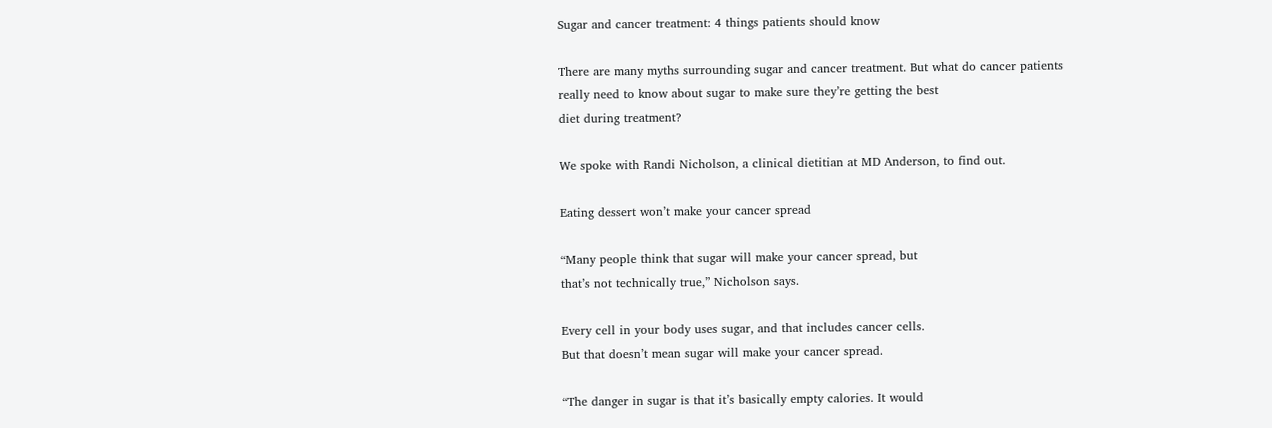Sugar and cancer treatment: 4 things patients should know

There are many myths surrounding sugar and cancer treatment. But what do cancer patients
really need to know about sugar to make sure they’re getting the best
diet during treatment?

We spoke with Randi Nicholson, a clinical dietitian at MD Anderson, to find out.

Eating dessert won’t make your cancer spread

“Many people think that sugar will make your cancer spread, but
that’s not technically true,” Nicholson says.

Every cell in your body uses sugar, and that includes cancer cells.
But that doesn’t mean sugar will make your cancer spread.

“The danger in sugar is that it’s basically empty calories. It would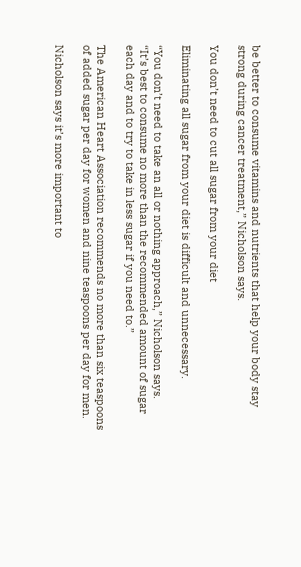be better to consume vitamins and nutrients that help your body stay
strong during cancer treatment,” Nicholson says.

You don’t need to cut all sugar from your diet

Eliminating all sugar from your diet is difficult and unnecessary.

“You don’t need to take an all or nothing approach,” Nicholson says.
“It’s best to consume no more than the recommended amount of sugar
each day and to try to take in less sugar if you need to.”

The American Heart Association recommends no more than six teaspoons
of added sugar per day for women and nine teaspoons per day for men.

Nicholson says it’s more important to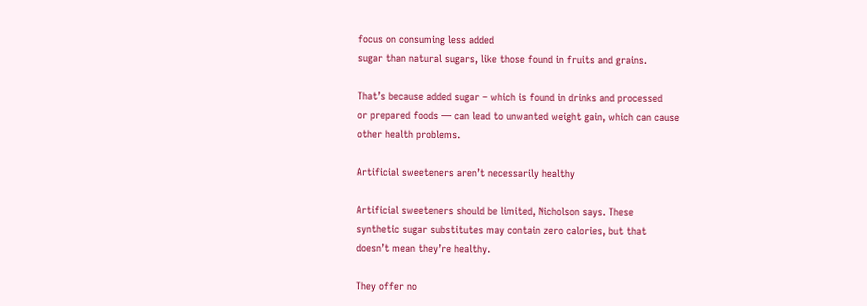focus on consuming less added
sugar than natural sugars, like those found in fruits and grains.

That’s because added sugar – which is found in drinks and processed
or prepared foods — can lead to unwanted weight gain, which can cause
other health problems.

Artificial sweeteners aren’t necessarily healthy

Artificial sweeteners should be limited, Nicholson says. These
synthetic sugar substitutes may contain zero calories, but that
doesn’t mean they’re healthy.

They offer no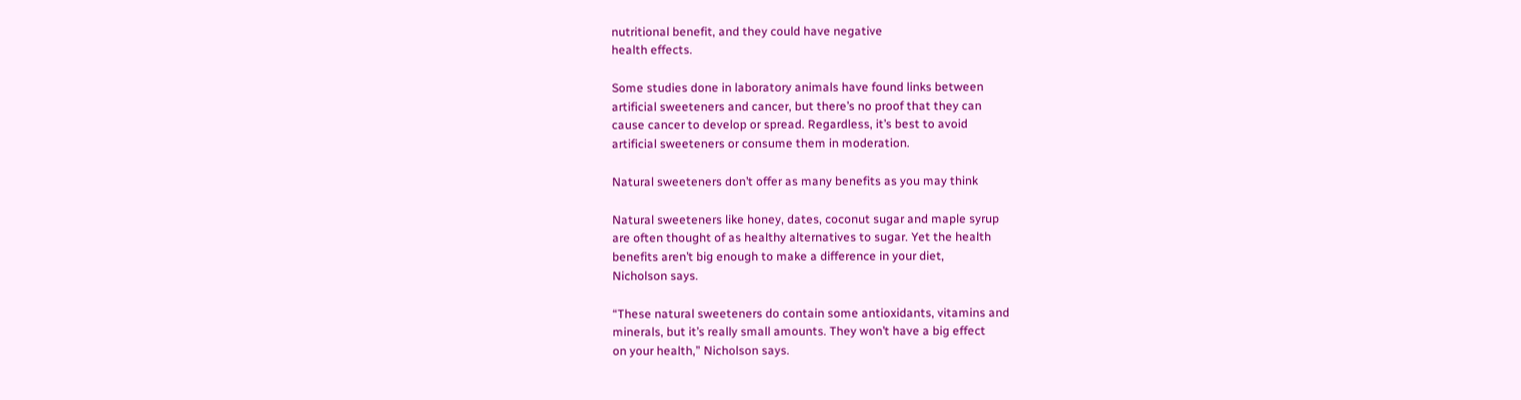nutritional benefit, and they could have negative
health effects.

Some studies done in laboratory animals have found links between
artificial sweeteners and cancer, but there’s no proof that they can
cause cancer to develop or spread. Regardless, it’s best to avoid
artificial sweeteners or consume them in moderation.

Natural sweeteners don’t offer as many benefits as you may think

Natural sweeteners like honey, dates, coconut sugar and maple syrup
are often thought of as healthy alternatives to sugar. Yet the health
benefits aren’t big enough to make a difference in your diet,
Nicholson says.

“These natural sweeteners do contain some antioxidants, vitamins and
minerals, but it’s really small amounts. They won’t have a big effect
on your health,” Nicholson says.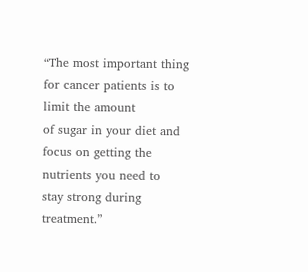“The most important thing for cancer patients is to limit the amount
of sugar in your diet and focus on getting the nutrients you need to
stay strong during treatment.”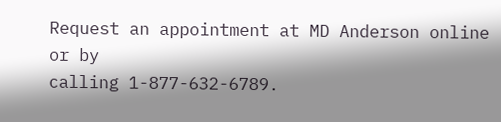Request an appointment at MD Anderson online or by
calling 1-877-632-6789.